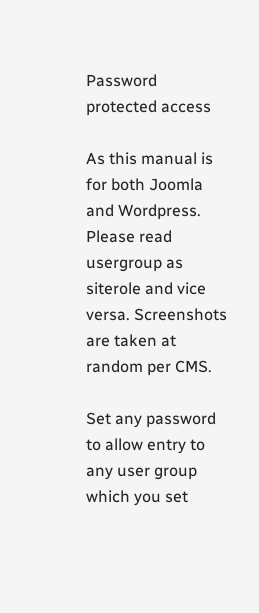Password protected access

As this manual is for both Joomla and Wordpress. Please read usergroup as siterole and vice versa. Screenshots are taken at random per CMS.

Set any password to allow entry to any user group which you set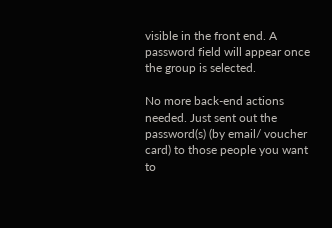visible in the front end. A password field will appear once the group is selected.

No more back-end actions needed. Just sent out the password(s) (by email/ voucher card) to those people you want to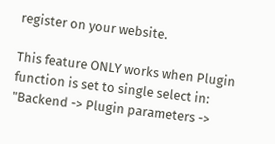register on your website.

This feature ONLY works when Plugin function is set to single select in:
"Backend -> Plugin parameters ->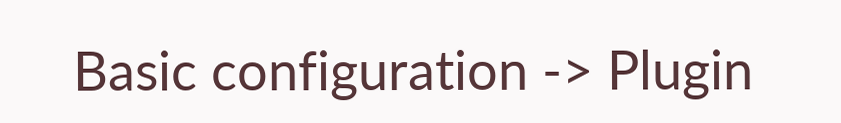Basic configuration -> Plugin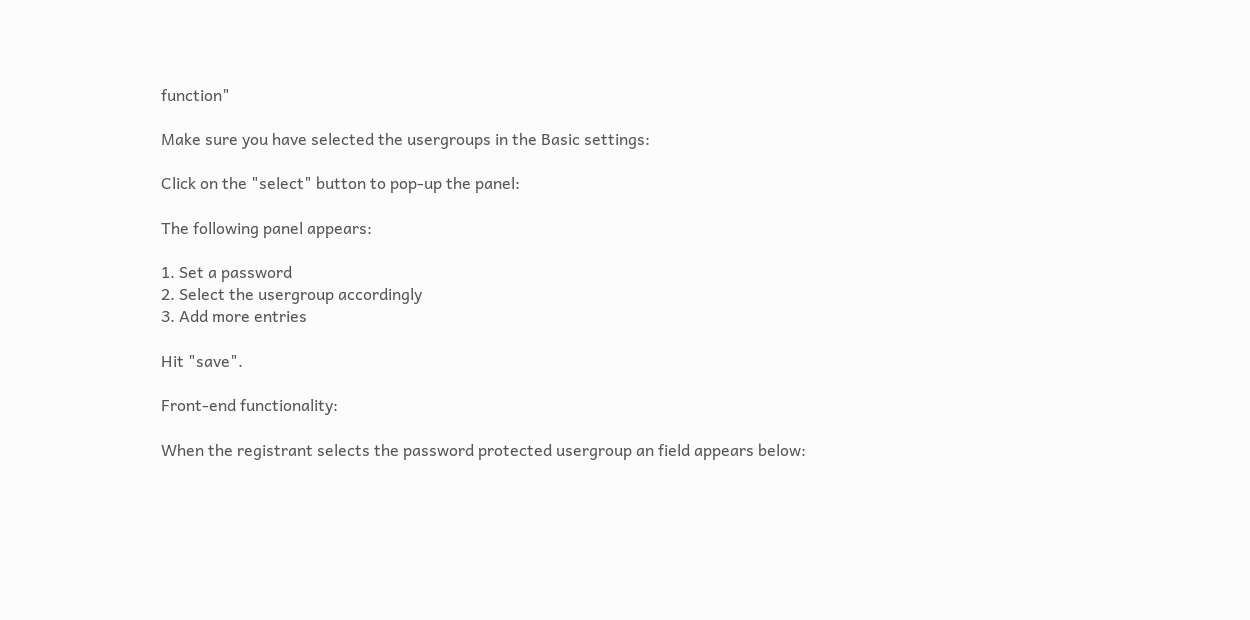function"

Make sure you have selected the usergroups in the Basic settings:

Click on the "select" button to pop-up the panel:

The following panel appears:

1. Set a password
2. Select the usergroup accordingly
3. Add more entries

Hit "save".

Front-end functionality:

When the registrant selects the password protected usergroup an field appears below: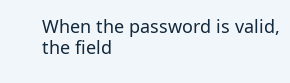When the password is valid, the field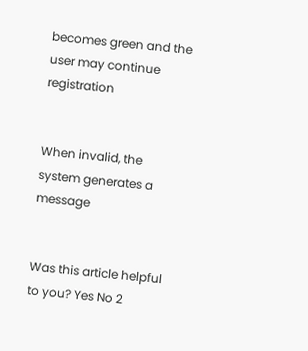becomes green and the user may continue registration


When invalid, the system generates a message


Was this article helpful to you? Yes No 2